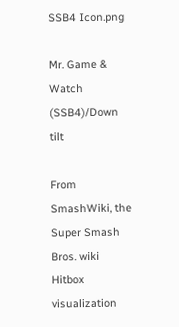SSB4 Icon.png

Mr. Game & Watch (SSB4)/Down tilt

From SmashWiki, the Super Smash Bros. wiki
Hitbox visualization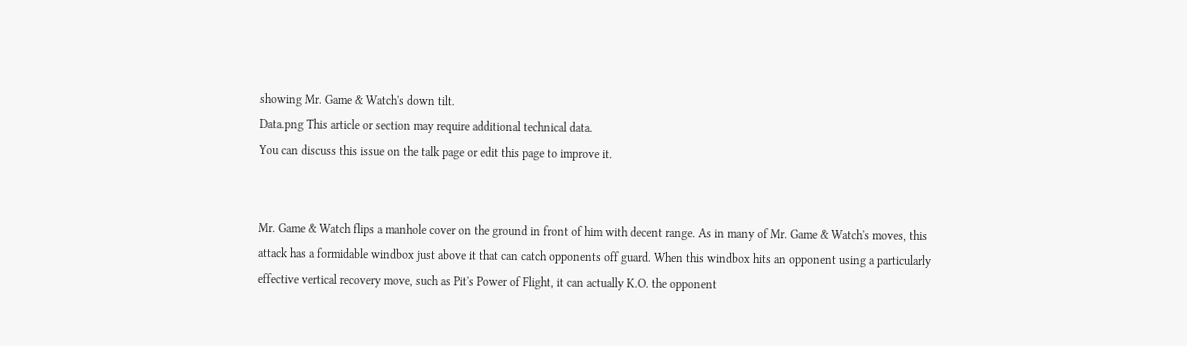showing Mr. Game & Watch's down tilt.
Data.png This article or section may require additional technical data.
You can discuss this issue on the talk page or edit this page to improve it.


Mr. Game & Watch flips a manhole cover on the ground in front of him with decent range. As in many of Mr. Game & Watch's moves, this attack has a formidable windbox just above it that can catch opponents off guard. When this windbox hits an opponent using a particularly effective vertical recovery move, such as Pit's Power of Flight, it can actually K.O. the opponent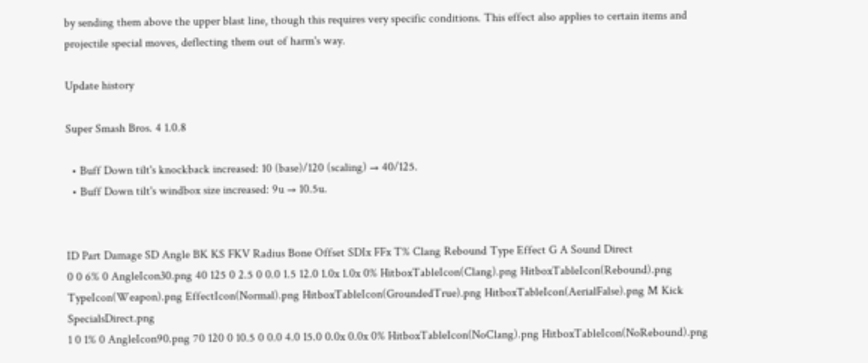by sending them above the upper blast line, though this requires very specific conditions. This effect also applies to certain items and projectile special moves, deflecting them out of harm's way.

Update history

Super Smash Bros. 4 1.0.8

  • Buff Down tilt's knockback increased: 10 (base)/120 (scaling) → 40/125.
  • Buff Down tilt's windbox size increased: 9u → 10.5u.


ID Part Damage SD Angle BK KS FKV Radius Bone Offset SDIx FFx T% Clang Rebound Type Effect G A Sound Direct
0 0 6% 0 AngleIcon30.png 40 125 0 2.5 0 0.0 1.5 12.0 1.0x 1.0x 0% HitboxTableIcon(Clang).png HitboxTableIcon(Rebound).png TypeIcon(Weapon).png EffectIcon(Normal).png HitboxTableIcon(GroundedTrue).png HitboxTableIcon(AerialFalse).png M Kick SpecialsDirect.png
1 0 1% 0 AngleIcon90.png 70 120 0 10.5 0 0.0 4.0 15.0 0.0x 0.0x 0% HitboxTableIcon(NoClang).png HitboxTableIcon(NoRebound).png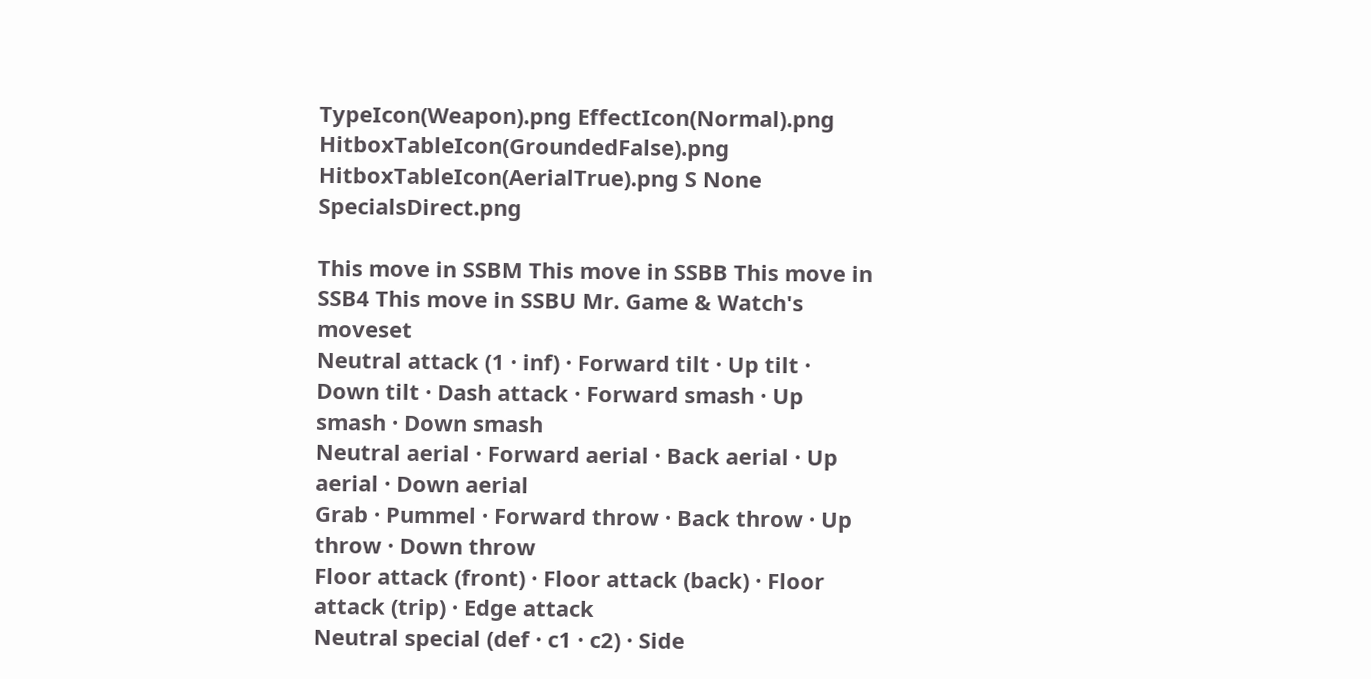TypeIcon(Weapon).png EffectIcon(Normal).png HitboxTableIcon(GroundedFalse).png HitboxTableIcon(AerialTrue).png S None SpecialsDirect.png

This move in SSBM This move in SSBB This move in SSB4 This move in SSBU Mr. Game & Watch's moveset
Neutral attack (1 · inf) · Forward tilt · Up tilt · Down tilt · Dash attack · Forward smash · Up smash · Down smash
Neutral aerial · Forward aerial · Back aerial · Up aerial · Down aerial
Grab · Pummel · Forward throw · Back throw · Up throw · Down throw
Floor attack (front) · Floor attack (back) · Floor attack (trip) · Edge attack
Neutral special (def · c1 · c2) · Side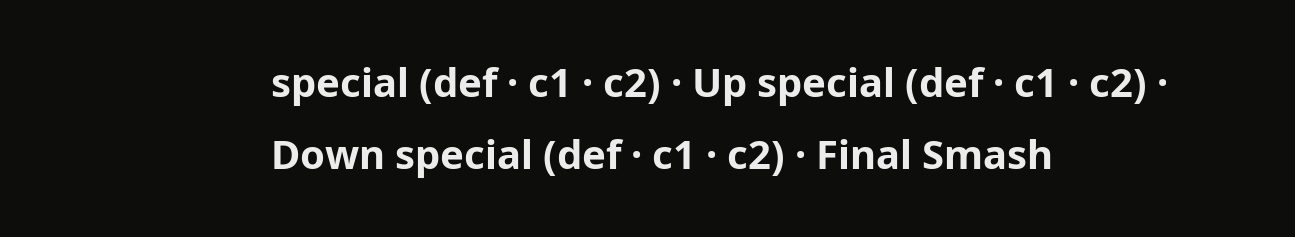special (def · c1 · c2) · Up special (def · c1 · c2) · Down special (def · c1 · c2) · Final Smash